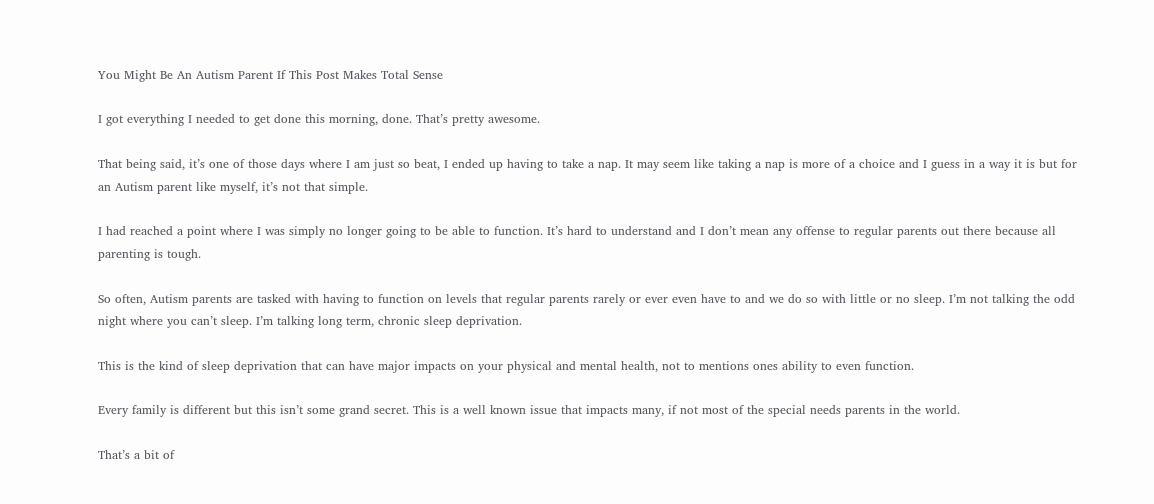You Might Be An Autism Parent If This Post Makes Total Sense

I got everything I needed to get done this morning, done. That’s pretty awesome.

That being said, it’s one of those days where I am just so beat, I ended up having to take a nap. It may seem like taking a nap is more of a choice and I guess in a way it is but for an Autism parent like myself, it’s not that simple.

I had reached a point where I was simply no longer going to be able to function. It’s hard to understand and I don’t mean any offense to regular parents out there because all parenting is tough.

So often, Autism parents are tasked with having to function on levels that regular parents rarely or ever even have to and we do so with little or no sleep. I’m not talking the odd night where you can’t sleep. I’m talking long term, chronic sleep deprivation.

This is the kind of sleep deprivation that can have major impacts on your physical and mental health, not to mentions ones ability to even function.

Every family is different but this isn’t some grand secret. This is a well known issue that impacts many, if not most of the special needs parents in the world.

That’s a bit of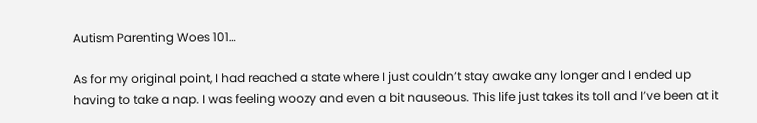Autism Parenting Woes 101…

As for my original point, I had reached a state where I just couldn’t stay awake any longer and I ended up having to take a nap. I was feeling woozy and even a bit nauseous. This life just takes its toll and I’ve been at it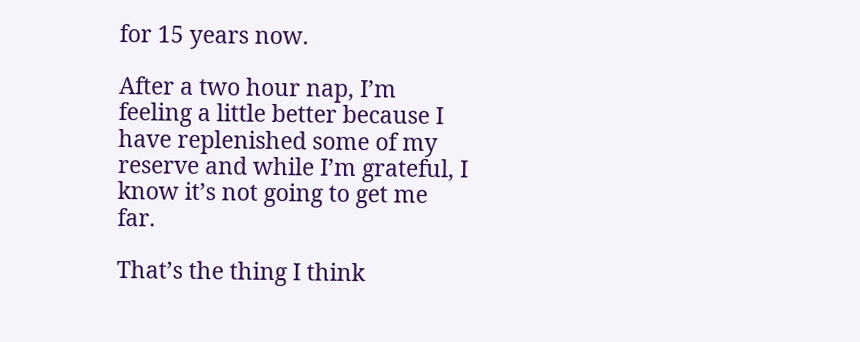for 15 years now.

After a two hour nap, I’m feeling a little better because I have replenished some of my reserve and while I’m grateful, I know it’s not going to get me far.

That’s the thing I think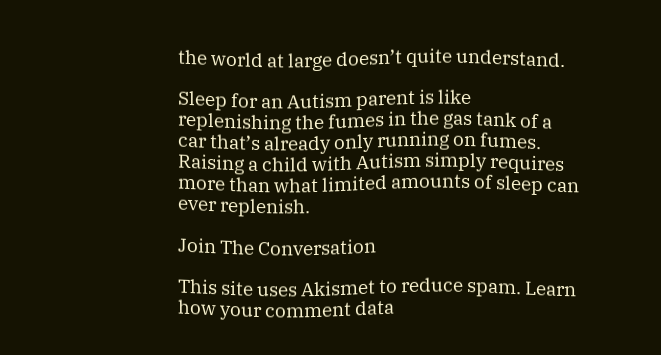the world at large doesn’t quite understand.

Sleep for an Autism parent is like replenishing the fumes in the gas tank of a car that’s already only running on fumes. Raising a child with Autism simply requires more than what limited amounts of sleep can ever replenish.

Join The Conversation

This site uses Akismet to reduce spam. Learn how your comment data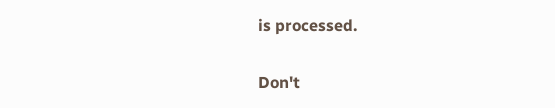is processed.

Don't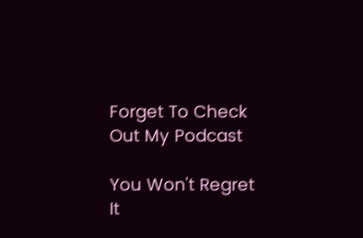Forget To Check Out My Podcast

You Won't Regret It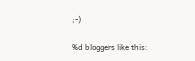;-)

%d bloggers like this: